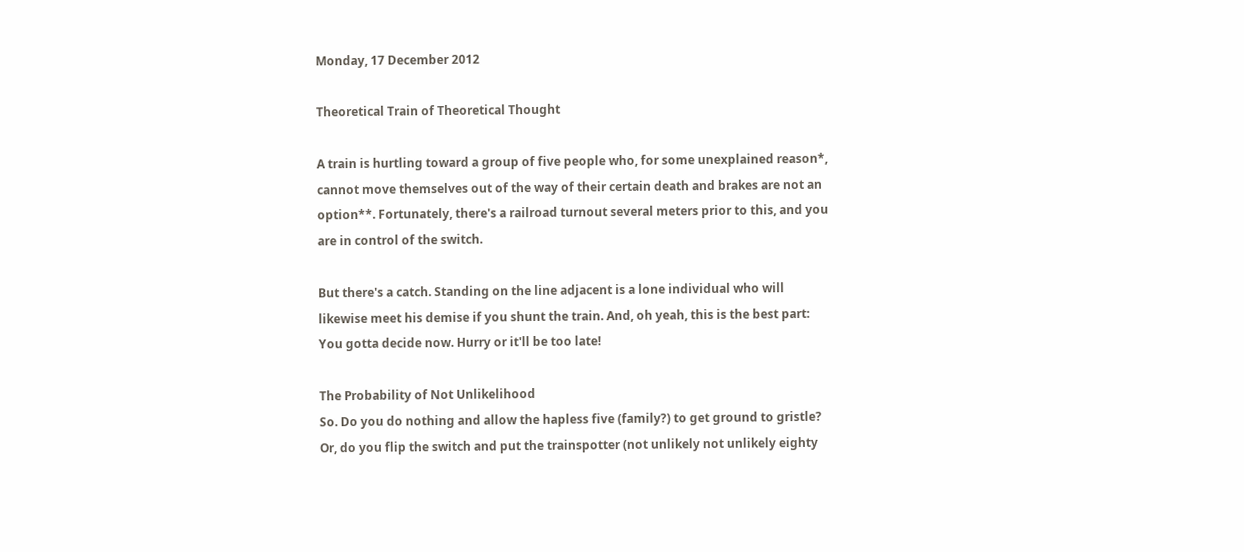Monday, 17 December 2012

Theoretical Train of Theoretical Thought

A train is hurtling toward a group of five people who, for some unexplained reason*, cannot move themselves out of the way of their certain death and brakes are not an option**. Fortunately, there's a railroad turnout several meters prior to this, and you are in control of the switch.

But there's a catch. Standing on the line adjacent is a lone individual who will likewise meet his demise if you shunt the train. And, oh yeah, this is the best part: You gotta decide now. Hurry or it'll be too late!

The Probability of Not Unlikelihood
So. Do you do nothing and allow the hapless five (family?) to get ground to gristle? Or, do you flip the switch and put the trainspotter (not unlikely not unlikely eighty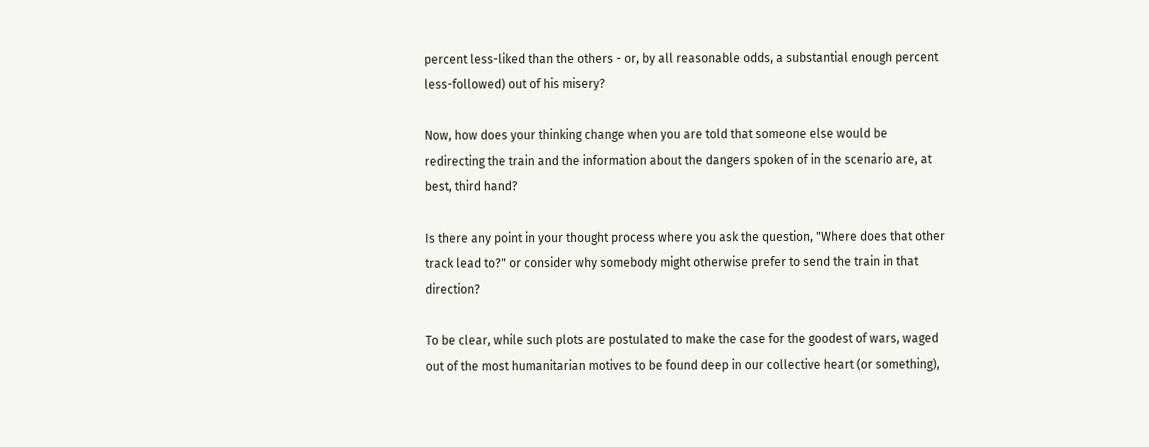percent less-liked than the others - or, by all reasonable odds, a substantial enough percent less-followed) out of his misery?

Now, how does your thinking change when you are told that someone else would be redirecting the train and the information about the dangers spoken of in the scenario are, at best, third hand?

Is there any point in your thought process where you ask the question, "Where does that other track lead to?" or consider why somebody might otherwise prefer to send the train in that direction?

To be clear, while such plots are postulated to make the case for the goodest of wars, waged out of the most humanitarian motives to be found deep in our collective heart (or something),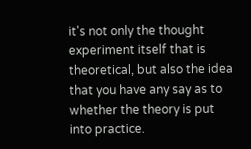it's not only the thought experiment itself that is theoretical, but also the idea that you have any say as to whether the theory is put into practice.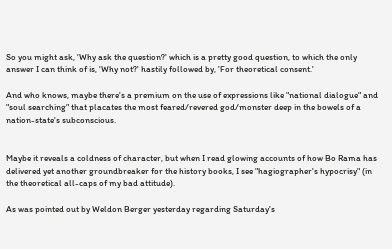So you might ask, 'Why ask the question?' which is a pretty good question, to which the only answer I can think of is, 'Why not?' hastily followed by, 'For theoretical consent.'

And who knows, maybe there's a premium on the use of expressions like "national dialogue" and "soul searching" that placates the most feared/revered god/monster deep in the bowels of a nation-state's subconscious.


Maybe it reveals a coldness of character, but when I read glowing accounts of how Bo Rama has delivered yet another groundbreaker for the history books, I see "hagiographer's hypocrisy" (in the theoretical all-caps of my bad attitude).

As was pointed out by Weldon Berger yesterday regarding Saturday's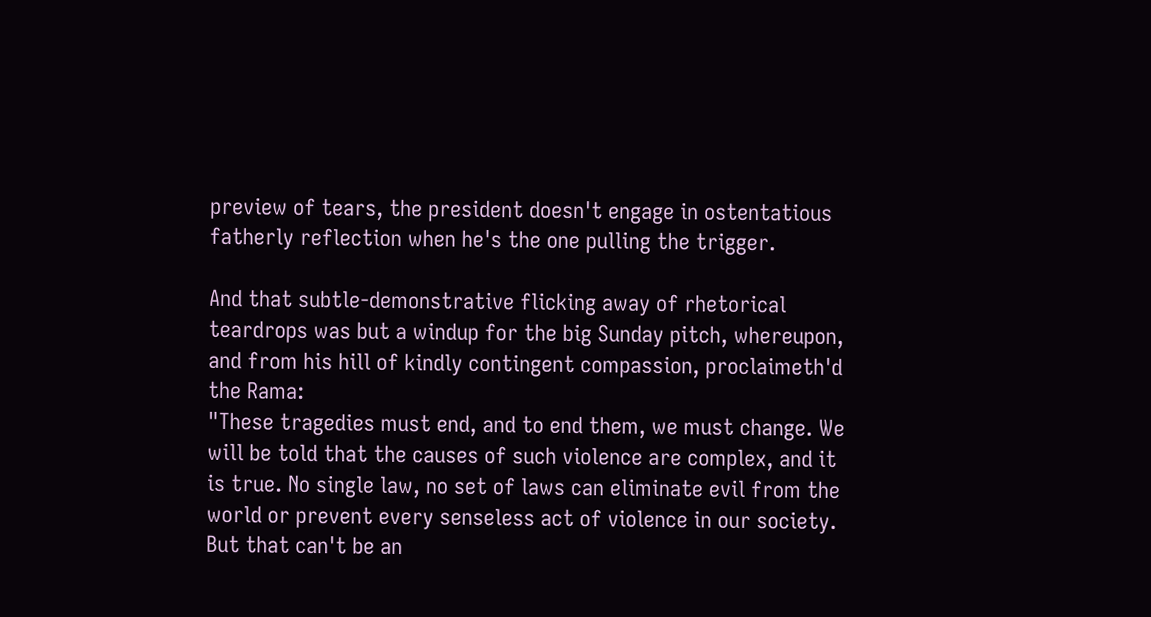preview of tears, the president doesn't engage in ostentatious fatherly reflection when he's the one pulling the trigger.

And that subtle-demonstrative flicking away of rhetorical teardrops was but a windup for the big Sunday pitch, whereupon, and from his hill of kindly contingent compassion, proclaimeth'd the Rama:
"These tragedies must end, and to end them, we must change. We will be told that the causes of such violence are complex, and it is true. No single law, no set of laws can eliminate evil from the world or prevent every senseless act of violence in our society. But that can't be an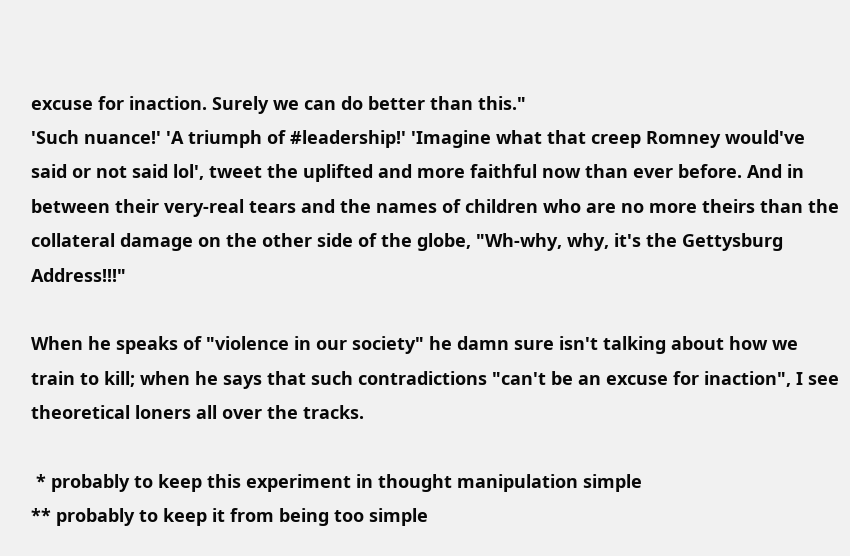excuse for inaction. Surely we can do better than this."
'Such nuance!' 'A triumph of #leadership!' 'Imagine what that creep Romney would've said or not said lol', tweet the uplifted and more faithful now than ever before. And in between their very-real tears and the names of children who are no more theirs than the collateral damage on the other side of the globe, "Wh-why, why, it's the Gettysburg Address!!!"

When he speaks of "violence in our society" he damn sure isn't talking about how we train to kill; when he says that such contradictions "can't be an excuse for inaction", I see theoretical loners all over the tracks.

 * probably to keep this experiment in thought manipulation simple
** probably to keep it from being too simple